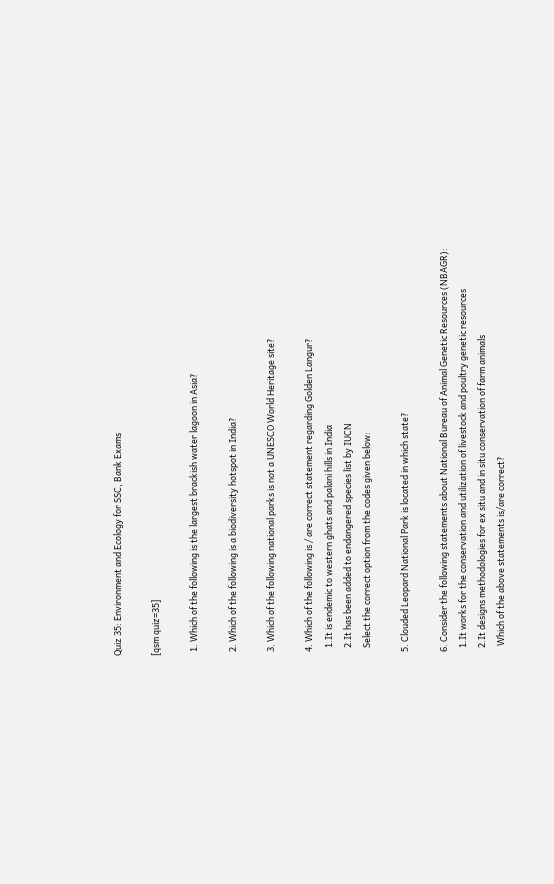Quiz 35: Environment and Ecology for SSC, Bank Exams

[qsm quiz=35]

  1. Which of the following is the largest brackish water lagoon in Asia?

  2. Which of the following is a biodiversity hotspot in India?

  3. Which of the following national parks is not a UNESCO World Heritage site?

  4. Which of the following is / are correct statement regarding Golden Langur?
    1.It is endemic to western ghats and palani hills in India
    2.It has been added to endangered species list by IUCN
    Select the correct option from the codes given below:

  5. Clouded Leopard National Park is located in which state?

  6. Consider the following statements about National Bureau of Animal Genetic Resources (NBAGR):
    1.It works for the conservation and utilization of livestock and poultry genetic resources
    2.It designs methodologies for ex situ and in situ conservation of farm animals
     Which of the above statements is/are correct?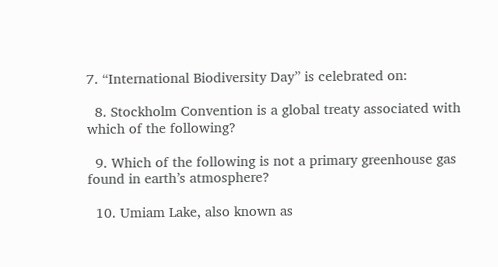7. “International Biodiversity Day” is celebrated on:

  8. Stockholm Convention is a global treaty associated with which of the following?

  9. Which of the following is not a primary greenhouse gas found in earth’s atmosphere?

  10. Umiam Lake, also known as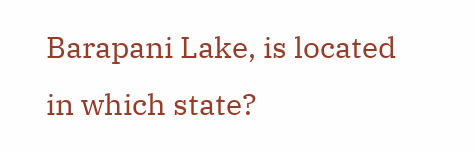Barapani Lake, is located in which state?